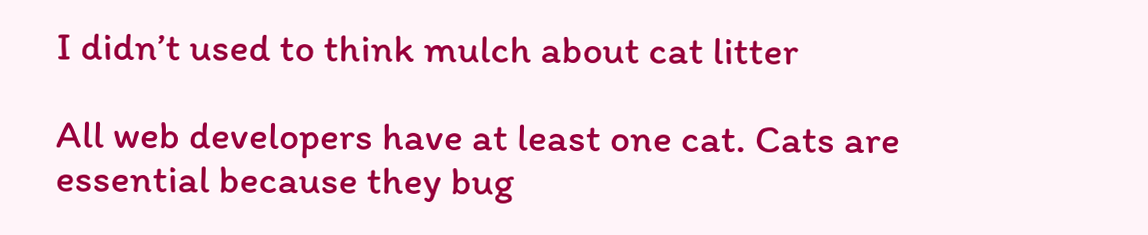I didn’t used to think mulch about cat litter

All web developers have at least one cat. Cats are essential because they bug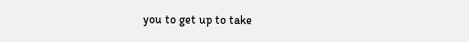you to get up to take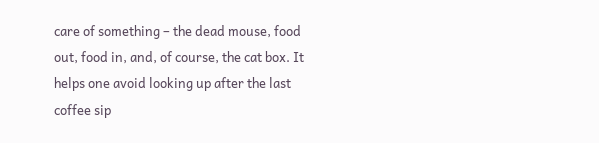care of something – the dead mouse, food out, food in, and, of course, the cat box. It helps one avoid looking up after the last coffee sip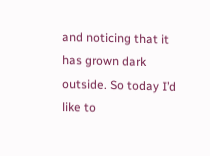and noticing that it has grown dark outside. So today I’d like to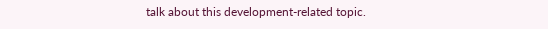talk about this development-related topic.